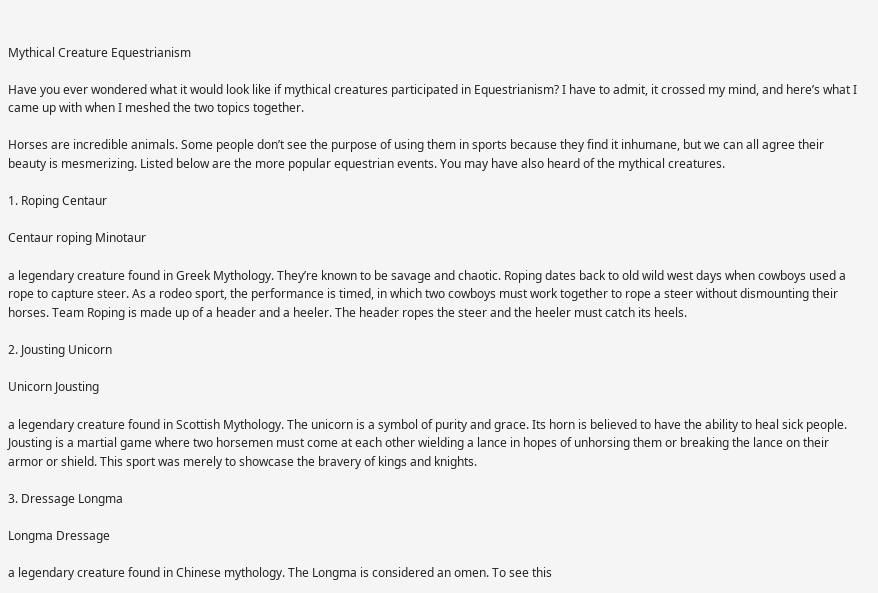Mythical Creature Equestrianism

Have you ever wondered what it would look like if mythical creatures participated in Equestrianism? I have to admit, it crossed my mind, and here’s what I came up with when I meshed the two topics together.

Horses are incredible animals. Some people don’t see the purpose of using them in sports because they find it inhumane, but we can all agree their beauty is mesmerizing. Listed below are the more popular equestrian events. You may have also heard of the mythical creatures.

1. Roping Centaur

Centaur roping Minotaur

a legendary creature found in Greek Mythology. They’re known to be savage and chaotic. Roping dates back to old wild west days when cowboys used a rope to capture steer. As a rodeo sport, the performance is timed, in which two cowboys must work together to rope a steer without dismounting their horses. Team Roping is made up of a header and a heeler. The header ropes the steer and the heeler must catch its heels.

2. Jousting Unicorn

Unicorn Jousting

a legendary creature found in Scottish Mythology. The unicorn is a symbol of purity and grace. Its horn is believed to have the ability to heal sick people. Jousting is a martial game where two horsemen must come at each other wielding a lance in hopes of unhorsing them or breaking the lance on their armor or shield. This sport was merely to showcase the bravery of kings and knights.

3. Dressage Longma

Longma Dressage

a legendary creature found in Chinese mythology. The Longma is considered an omen. To see this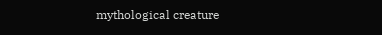mythological creature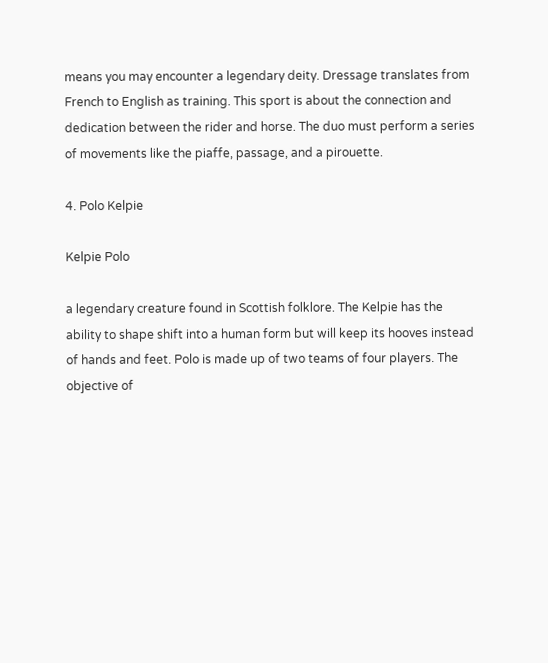means you may encounter a legendary deity. Dressage translates from French to English as training. This sport is about the connection and dedication between the rider and horse. The duo must perform a series of movements like the piaffe, passage, and a pirouette.

4. Polo Kelpie

Kelpie Polo

a legendary creature found in Scottish folklore. The Kelpie has the ability to shape shift into a human form but will keep its hooves instead of hands and feet. Polo is made up of two teams of four players. The objective of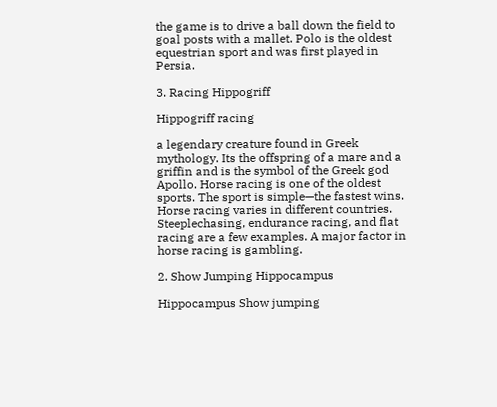the game is to drive a ball down the field to goal posts with a mallet. Polo is the oldest equestrian sport and was first played in Persia.

3. Racing Hippogriff

Hippogriff racing

a legendary creature found in Greek mythology. Its the offspring of a mare and a griffin and is the symbol of the Greek god Apollo. Horse racing is one of the oldest sports. The sport is simple—the fastest wins. Horse racing varies in different countries. Steeplechasing, endurance racing, and flat racing are a few examples. A major factor in horse racing is gambling.

2. Show Jumping Hippocampus

Hippocampus Show jumping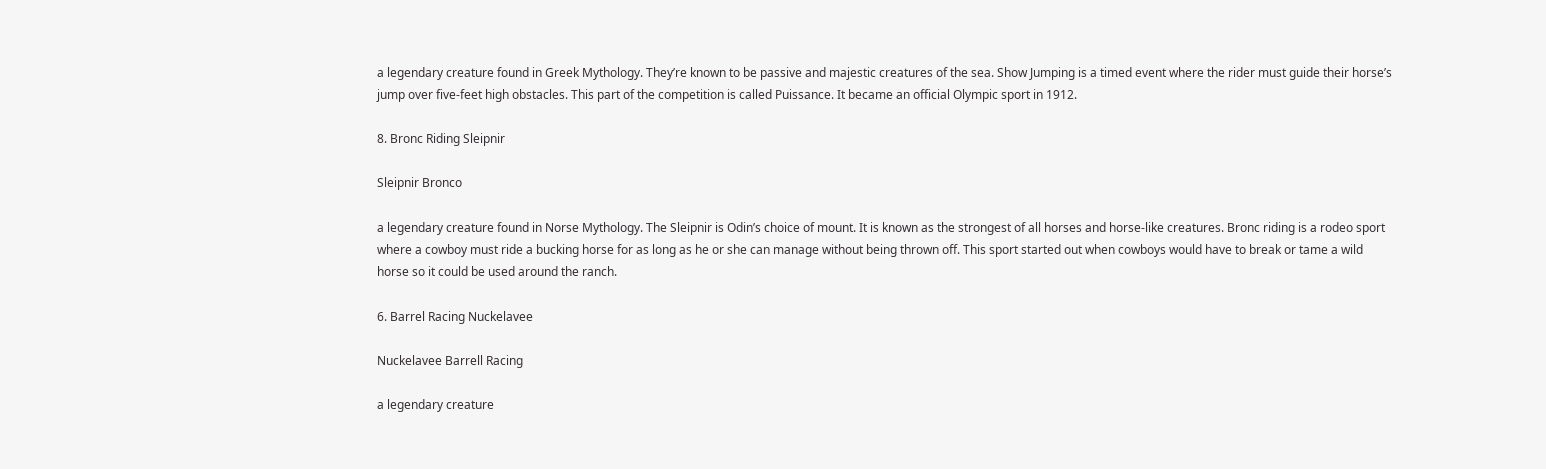a legendary creature found in Greek Mythology. They’re known to be passive and majestic creatures of the sea. Show Jumping is a timed event where the rider must guide their horse’s jump over five-feet high obstacles. This part of the competition is called Puissance. It became an official Olympic sport in 1912.

8. Bronc Riding Sleipnir

Sleipnir Bronco

a legendary creature found in Norse Mythology. The Sleipnir is Odin’s choice of mount. It is known as the strongest of all horses and horse-like creatures. Bronc riding is a rodeo sport where a cowboy must ride a bucking horse for as long as he or she can manage without being thrown off. This sport started out when cowboys would have to break or tame a wild horse so it could be used around the ranch.

6. Barrel Racing Nuckelavee

Nuckelavee Barrell Racing

a legendary creature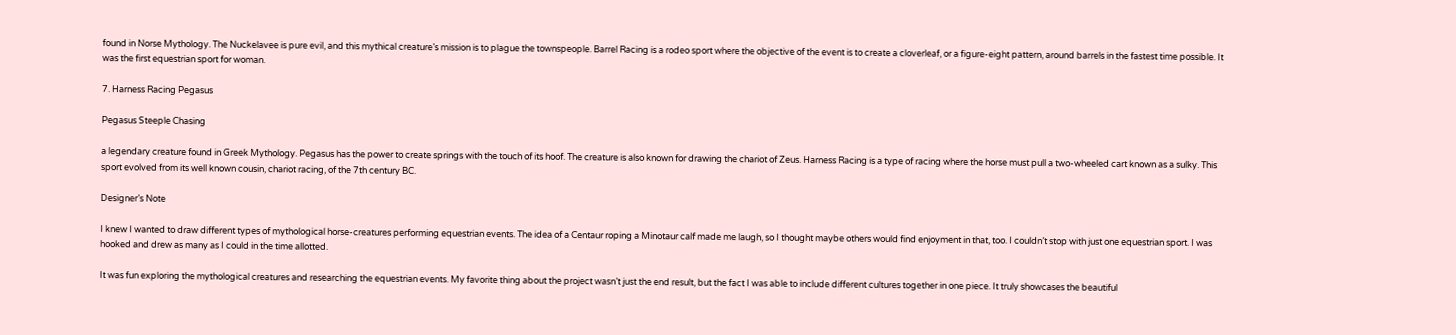found in Norse Mythology. The Nuckelavee is pure evil, and this mythical creature’s mission is to plague the townspeople. Barrel Racing is a rodeo sport where the objective of the event is to create a cloverleaf, or a figure-eight pattern, around barrels in the fastest time possible. It was the first equestrian sport for woman.

7. Harness Racing Pegasus

Pegasus Steeple Chasing

a legendary creature found in Greek Mythology. Pegasus has the power to create springs with the touch of its hoof. The creature is also known for drawing the chariot of Zeus. Harness Racing is a type of racing where the horse must pull a two-wheeled cart known as a sulky. This sport evolved from its well known cousin, chariot racing, of the 7th century BC.

Designer’s Note

I knew I wanted to draw different types of mythological horse-creatures performing equestrian events. The idea of a Centaur roping a Minotaur calf made me laugh, so I thought maybe others would find enjoyment in that, too. I couldn’t stop with just one equestrian sport. I was hooked and drew as many as I could in the time allotted.

It was fun exploring the mythological creatures and researching the equestrian events. My favorite thing about the project wasn’t just the end result, but the fact I was able to include different cultures together in one piece. It truly showcases the beautiful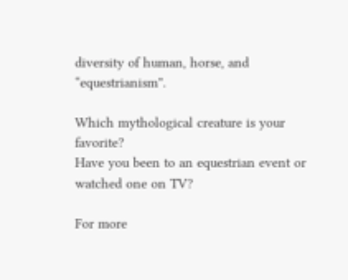diversity of human, horse, and “equestrianism”.

Which mythological creature is your favorite?
Have you been to an equestrian event or watched one on TV?

For more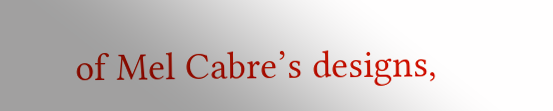of Mel Cabre’s designs,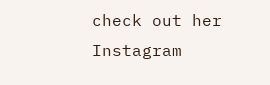check out her Instagram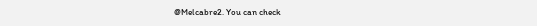@Melcabre2. You can check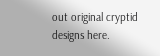out original cryptid designs here.